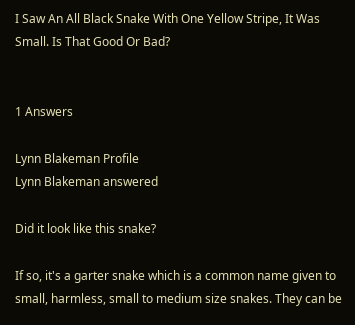I Saw An All Black Snake With One Yellow Stripe, It Was Small. Is That Good Or Bad?


1 Answers

Lynn Blakeman Profile
Lynn Blakeman answered

Did it look like this snake?

If so, it's a garter snake which is a common name given to small, harmless, small to medium size snakes. They can be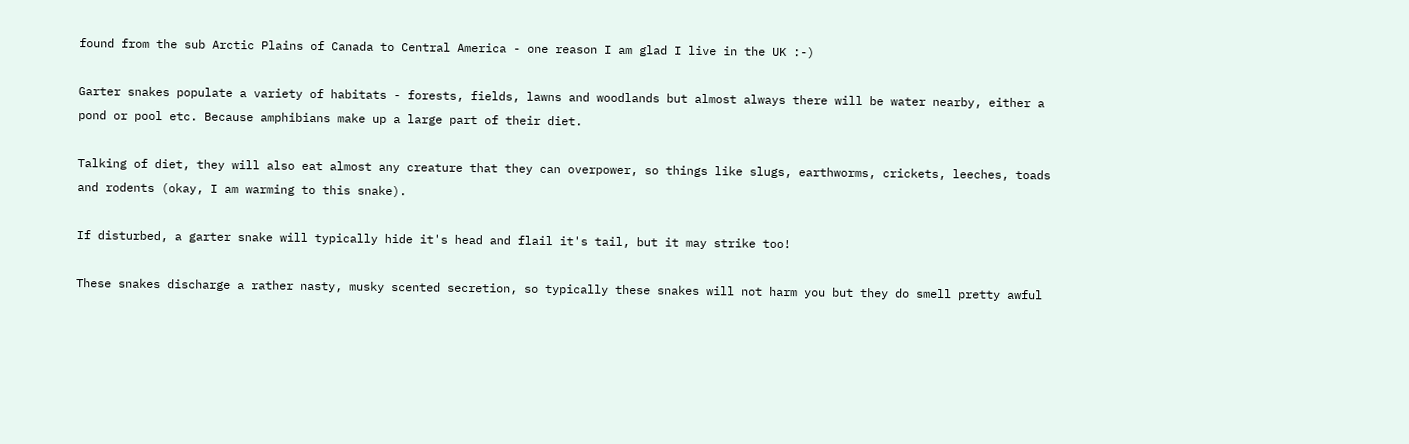found from the sub Arctic Plains of Canada to Central America - one reason I am glad I live in the UK :-)

Garter snakes populate a variety of habitats - forests, fields, lawns and woodlands but almost always there will be water nearby, either a pond or pool etc. Because amphibians make up a large part of their diet.

Talking of diet, they will also eat almost any creature that they can overpower, so things like slugs, earthworms, crickets, leeches, toads and rodents (okay, I am warming to this snake).

If disturbed, a garter snake will typically hide it's head and flail it's tail, but it may strike too!

These snakes discharge a rather nasty, musky scented secretion, so typically these snakes will not harm you but they do smell pretty awful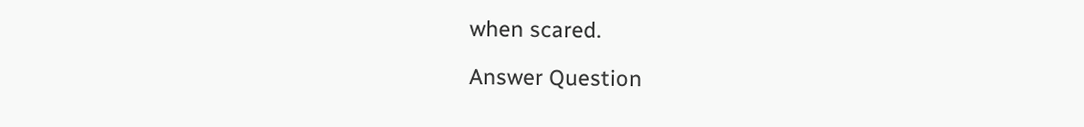when scared.

Answer Question